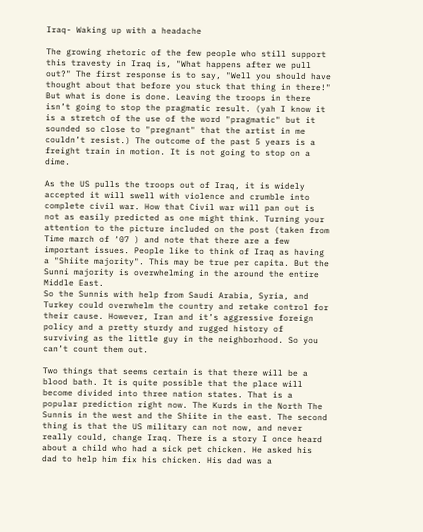Iraq- Waking up with a headache

The growing rhetoric of the few people who still support this travesty in Iraq is, "What happens after we pull out?" The first response is to say, "Well you should have thought about that before you stuck that thing in there!" But what is done is done. Leaving the troops in there isn’t going to stop the pragmatic result. (yah I know it is a stretch of the use of the word "pragmatic" but it sounded so close to "pregnant" that the artist in me couldn’t resist.) The outcome of the past 5 years is a freight train in motion. It is not going to stop on a dime.

As the US pulls the troops out of Iraq, it is widely accepted it will swell with violence and crumble into complete civil war. How that Civil war will pan out is not as easily predicted as one might think. Turning your attention to the picture included on the post (taken from Time march of ‘07 ) and note that there are a few important issues. People like to think of Iraq as having a "Shiite majority". This may be true per capita. But the Sunni majority is overwhelming in the around the entire Middle East.
So the Sunnis with help from Saudi Arabia, Syria, and Turkey could overwhelm the country and retake control for their cause. However, Iran and it’s aggressive foreign policy and a pretty sturdy and rugged history of surviving as the little guy in the neighborhood. So you can’t count them out.

Two things that seems certain is that there will be a blood bath. It is quite possible that the place will become divided into three nation states. That is a popular prediction right now. The Kurds in the North The Sunnis in the west and the Shiite in the east. The second thing is that the US military can not now, and never really could, change Iraq. There is a story I once heard about a child who had a sick pet chicken. He asked his dad to help him fix his chicken. His dad was a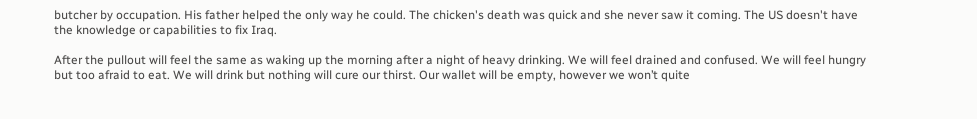butcher by occupation. His father helped the only way he could. The chicken's death was quick and she never saw it coming. The US doesn't have the knowledge or capabilities to fix Iraq.

After the pullout will feel the same as waking up the morning after a night of heavy drinking. We will feel drained and confused. We will feel hungry but too afraid to eat. We will drink but nothing will cure our thirst. Our wallet will be empty, however we won’t quite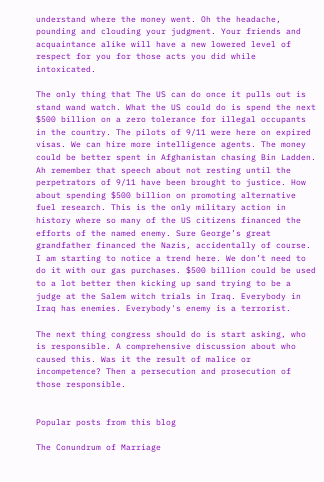understand where the money went. Oh the headache, pounding and clouding your judgment. Your friends and acquaintance alike will have a new lowered level of respect for you for those acts you did while intoxicated.

The only thing that The US can do once it pulls out is stand wand watch. What the US could do is spend the next $500 billion on a zero tolerance for illegal occupants in the country. The pilots of 9/11 were here on expired visas. We can hire more intelligence agents. The money could be better spent in Afghanistan chasing Bin Ladden. Ah remember that speech about not resting until the perpetrators of 9/11 have been brought to justice. How about spending $500 billion on promoting alternative fuel research. This is the only military action in history where so many of the US citizens financed the efforts of the named enemy. Sure George’s great grandfather financed the Nazis, accidentally of course. I am starting to notice a trend here. We don’t need to do it with our gas purchases. $500 billion could be used to a lot better then kicking up sand trying to be a judge at the Salem witch trials in Iraq. Everybody in Iraq has enemies. Everybody's enemy is a terrorist.

The next thing congress should do is start asking, who is responsible. A comprehensive discussion about who caused this. Was it the result of malice or incompetence? Then a persecution and prosecution of those responsible.


Popular posts from this blog

The Conundrum of Marriage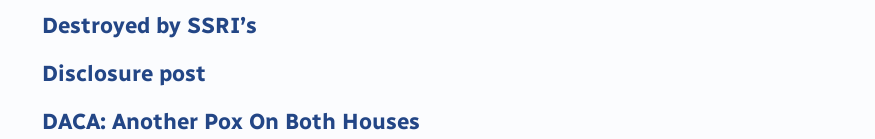Destroyed by SSRI’s

Disclosure post

DACA: Another Pox On Both Houses